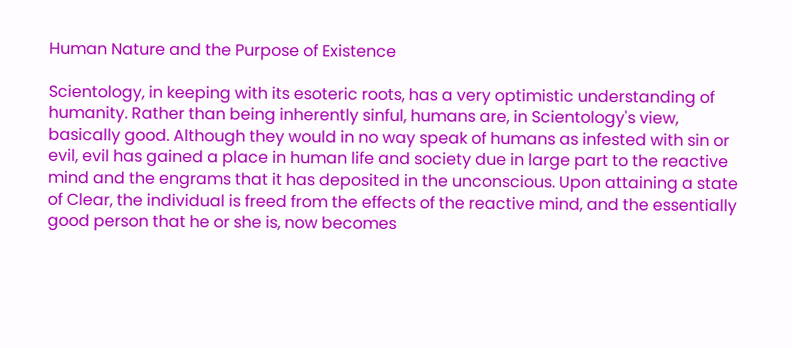Human Nature and the Purpose of Existence

Scientology, in keeping with its esoteric roots, has a very optimistic understanding of humanity. Rather than being inherently sinful, humans are, in Scientology's view, basically good. Although they would in no way speak of humans as infested with sin or evil, evil has gained a place in human life and society due in large part to the reactive mind and the engrams that it has deposited in the unconscious. Upon attaining a state of Clear, the individual is freed from the effects of the reactive mind, and the essentially good person that he or she is, now becomes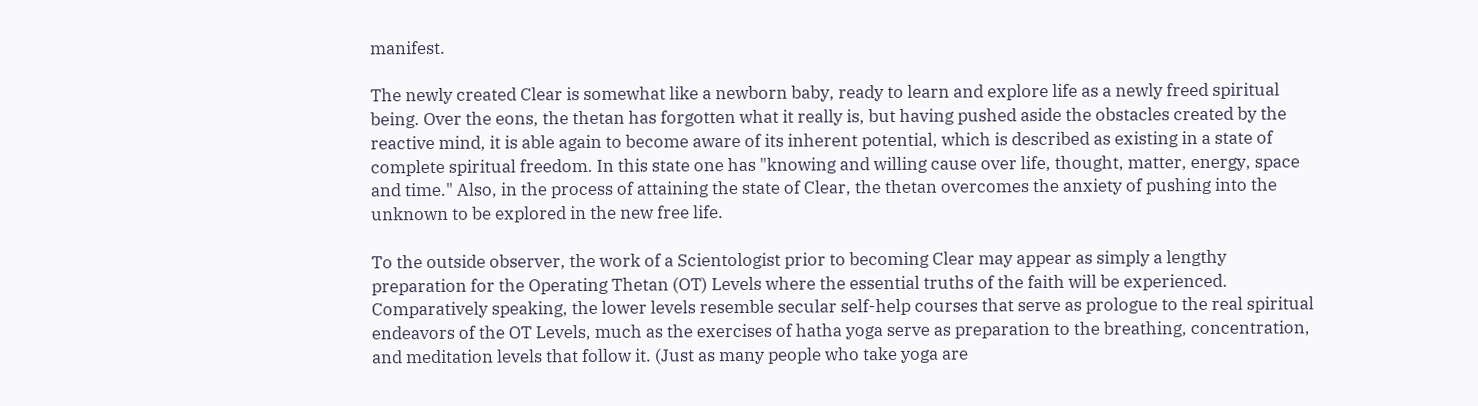manifest.

The newly created Clear is somewhat like a newborn baby, ready to learn and explore life as a newly freed spiritual being. Over the eons, the thetan has forgotten what it really is, but having pushed aside the obstacles created by the reactive mind, it is able again to become aware of its inherent potential, which is described as existing in a state of complete spiritual freedom. In this state one has "knowing and willing cause over life, thought, matter, energy, space and time." Also, in the process of attaining the state of Clear, the thetan overcomes the anxiety of pushing into the unknown to be explored in the new free life.

To the outside observer, the work of a Scientologist prior to becoming Clear may appear as simply a lengthy preparation for the Operating Thetan (OT) Levels where the essential truths of the faith will be experienced. Comparatively speaking, the lower levels resemble secular self-help courses that serve as prologue to the real spiritual endeavors of the OT Levels, much as the exercises of hatha yoga serve as preparation to the breathing, concentration, and meditation levels that follow it. (Just as many people who take yoga are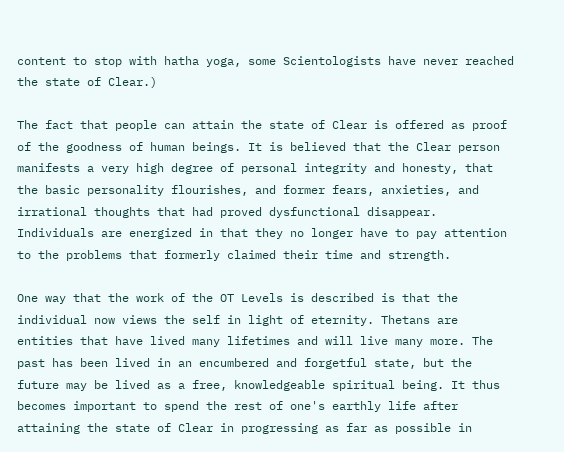content to stop with hatha yoga, some Scientologists have never reached the state of Clear.)

The fact that people can attain the state of Clear is offered as proof of the goodness of human beings. It is believed that the Clear person manifests a very high degree of personal integrity and honesty, that the basic personality flourishes, and former fears, anxieties, and irrational thoughts that had proved dysfunctional disappear. Individuals are energized in that they no longer have to pay attention to the problems that formerly claimed their time and strength.

One way that the work of the OT Levels is described is that the individual now views the self in light of eternity. Thetans are entities that have lived many lifetimes and will live many more. The past has been lived in an encumbered and forgetful state, but the future may be lived as a free, knowledgeable spiritual being. It thus becomes important to spend the rest of one's earthly life after attaining the state of Clear in progressing as far as possible in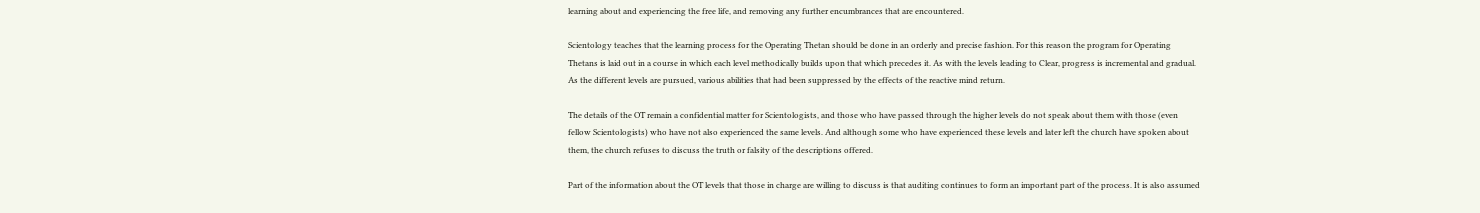learning about and experiencing the free life, and removing any further encumbrances that are encountered.

Scientology teaches that the learning process for the Operating Thetan should be done in an orderly and precise fashion. For this reason the program for Operating Thetans is laid out in a course in which each level methodically builds upon that which precedes it. As with the levels leading to Clear, progress is incremental and gradual. As the different levels are pursued, various abilities that had been suppressed by the effects of the reactive mind return.

The details of the OT remain a confidential matter for Scientologists, and those who have passed through the higher levels do not speak about them with those (even fellow Scientologists) who have not also experienced the same levels. And although some who have experienced these levels and later left the church have spoken about them, the church refuses to discuss the truth or falsity of the descriptions offered.

Part of the information about the OT levels that those in charge are willing to discuss is that auditing continues to form an important part of the process. It is also assumed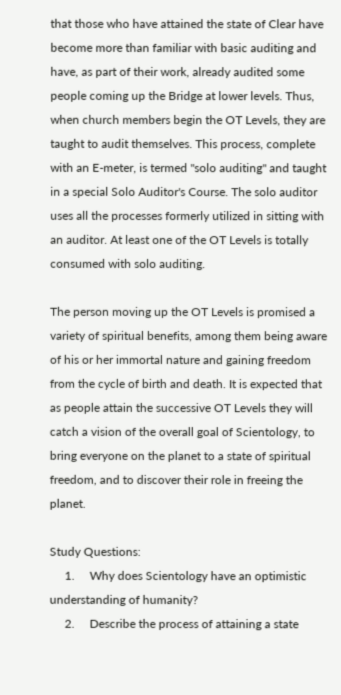that those who have attained the state of Clear have become more than familiar with basic auditing and have, as part of their work, already audited some people coming up the Bridge at lower levels. Thus, when church members begin the OT Levels, they are taught to audit themselves. This process, complete with an E-meter, is termed "solo auditing" and taught in a special Solo Auditor's Course. The solo auditor uses all the processes formerly utilized in sitting with an auditor. At least one of the OT Levels is totally consumed with solo auditing.

The person moving up the OT Levels is promised a variety of spiritual benefits, among them being aware of his or her immortal nature and gaining freedom from the cycle of birth and death. It is expected that as people attain the successive OT Levels they will catch a vision of the overall goal of Scientology, to bring everyone on the planet to a state of spiritual freedom, and to discover their role in freeing the planet.

Study Questions:
     1.     Why does Scientology have an optimistic understanding of humanity?
     2.     Describe the process of attaining a state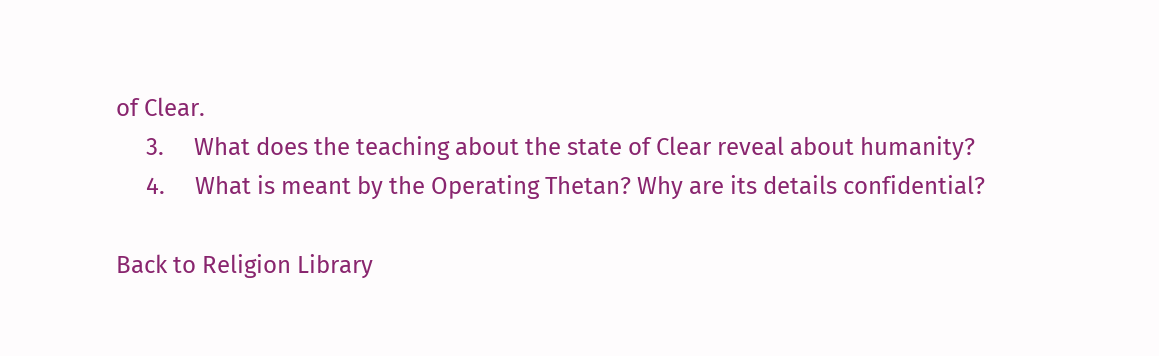of Clear.
     3.     What does the teaching about the state of Clear reveal about humanity?
     4.     What is meant by the Operating Thetan? Why are its details confidential?

Back to Religion Library